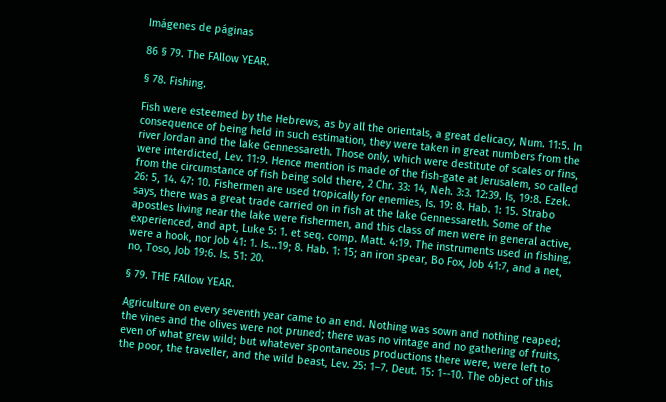Imágenes de páginas

86 § 79. The FAllow YEAR.

§ 78. Fishing.

Fish were esteemed by the Hebrews, as by all the orientals, a great delicacy, Num. 11:5. In consequence of being held in such estimation, they were taken in great numbers from the river Jordan and the lake Gennessareth. Those only, which were destitute of scales or fins, were interdicted, Lev. 11:9. Hence mention is made of the fish-gate at Jerusalem, so called from the circumstance of fish being sold there, 2 Chr. 33: 14, Neh. 3:3. 12:39. Is, 19:8. Ezek. 26: 5, 14. 47: 10. Fishermen are used tropically for enemies, Is. 19: 8. Hab. 1: 15. Strabo says, there was a great trade carried on in fish at the lake Gennessareth. Some of the apostles living near the lake were fishermen, and this class of men were in general active, experienced, and apt, Luke 5: 1. et seq. comp. Matt. 4:19. The instruments used in fishing, were a hook, nor Job 41: 1. Is...19; 8. Hab. 1: 15; an iron spear, Bo Fox, Job 41:7, and a net, no, Toso, Job 19:6. Is. 51: 20.

§ 79. THE FAllow YEAR.

Agriculture on every seventh year came to an end. Nothing was sown and nothing reaped; the vines and the olives were not pruned; there was no vintage and no gathering of fruits, even of what grew wild; but whatever spontaneous productions there were, were left to the poor, the traveller, and the wild beast, Lev. 25: 1–7. Deut. 15: 1--10. The object of this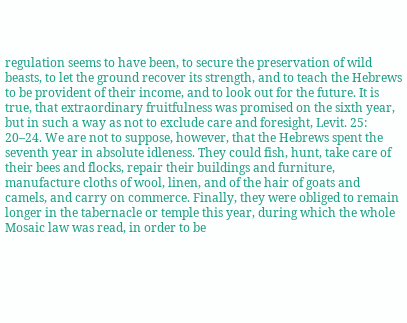regulation seems to have been, to secure the preservation of wild beasts, to let the ground recover its strength, and to teach the Hebrews to be provident of their income, and to look out for the future. It is true, that extraordinary fruitfulness was promised on the sixth year, but in such a way as not to exclude care and foresight, Levit. 25: 20–24. We are not to suppose, however, that the Hebrews spent the seventh year in absolute idleness. They could fish, hunt, take care of their bees and flocks, repair their buildings and furniture, manufacture cloths of wool, linen, and of the hair of goats and camels, and carry on commerce. Finally, they were obliged to remain longer in the tabernacle or temple this year, during which the whole Mosaic law was read, in order to be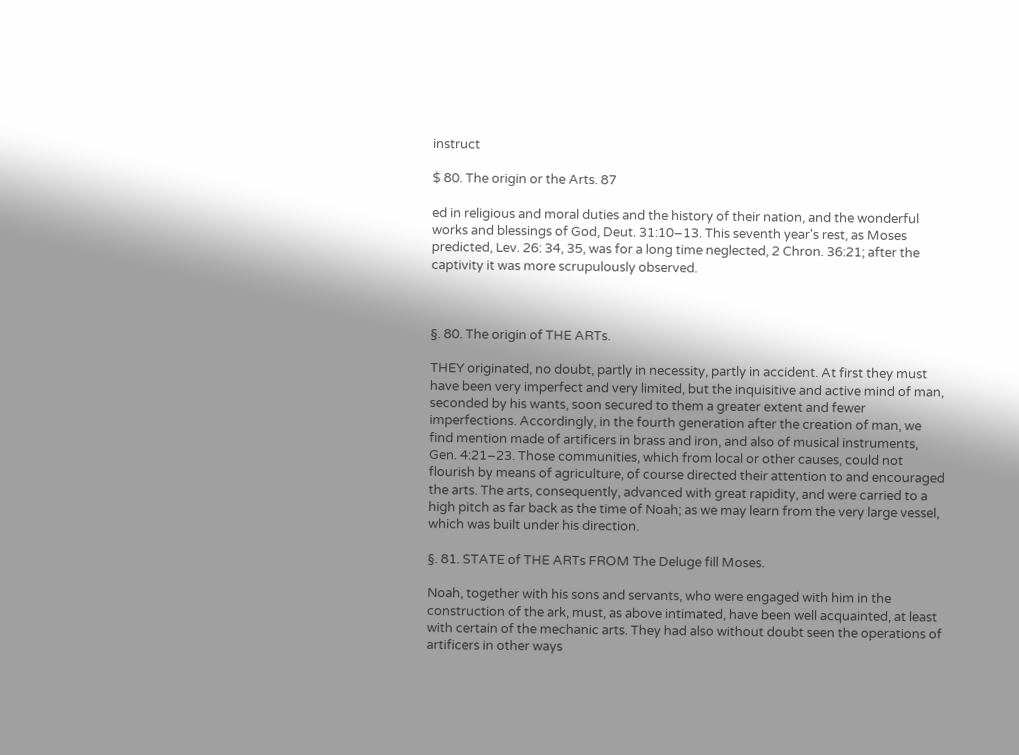instruct

$ 80. The origin or the Arts. 87

ed in religious and moral duties and the history of their nation, and the wonderful works and blessings of God, Deut. 31:10–13. This seventh year's rest, as Moses predicted, Lev. 26: 34, 35, was for a long time neglected, 2 Chron. 36:21; after the captivity it was more scrupulously observed.



§. 80. The origin of THE ARTs.

THEY originated, no doubt, partly in necessity, partly in accident. At first they must have been very imperfect and very limited, but the inquisitive and active mind of man, seconded by his wants, soon secured to them a greater extent and fewer imperfections. Accordingly, in the fourth generation after the creation of man, we find mention made of artificers in brass and iron, and also of musical instruments, Gen. 4:21–23. Those communities, which from local or other causes, could not flourish by means of agriculture, of course directed their attention to and encouraged the arts. The arts, consequently, advanced with great rapidity, and were carried to a high pitch as far back as the time of Noah; as we may learn from the very large vessel, which was built under his direction.

§. 81. STATE of THE ARTs FROM The Deluge fill Moses.

Noah, together with his sons and servants, who were engaged with him in the construction of the ark, must, as above intimated, have been well acquainted, at least with certain of the mechanic arts. They had also without doubt seen the operations of artificers in other ways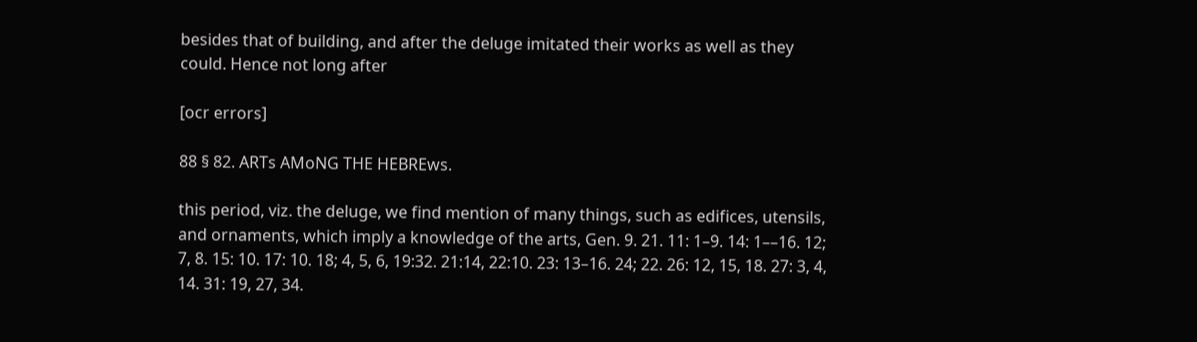besides that of building, and after the deluge imitated their works as well as they could. Hence not long after

[ocr errors]

88 § 82. ARTs AMoNG THE HEBREws.

this period, viz. the deluge, we find mention of many things, such as edifices, utensils, and ornaments, which imply a knowledge of the arts, Gen. 9. 21. 11: 1–9. 14: 1––16. 12; 7, 8. 15: 10. 17: 10. 18; 4, 5, 6, 19:32. 21:14, 22:10. 23: 13–16. 24; 22. 26: 12, 15, 18. 27: 3, 4, 14. 31: 19, 27, 34.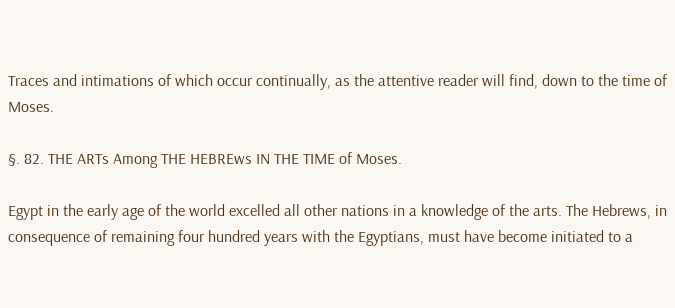Traces and intimations of which occur continually, as the attentive reader will find, down to the time of Moses.

§. 82. THE ARTs Among THE HEBREws IN THE TIME of Moses.

Egypt in the early age of the world excelled all other nations in a knowledge of the arts. The Hebrews, in consequence of remaining four hundred years with the Egyptians, must have become initiated to a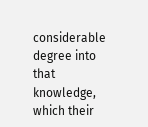considerable degree into that knowledge, which their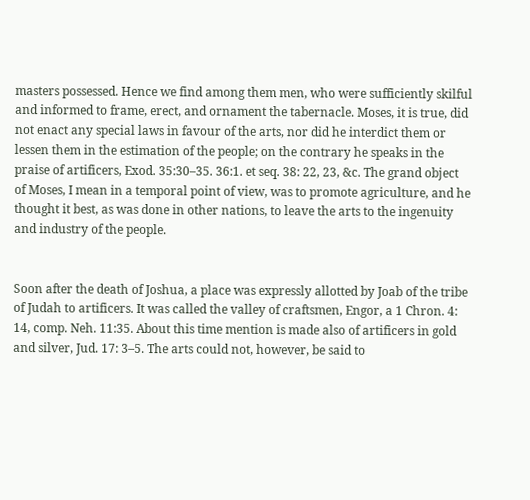masters possessed. Hence we find among them men, who were sufficiently skilful and informed to frame, erect, and ornament the tabernacle. Moses, it is true, did not enact any special laws in favour of the arts, nor did he interdict them or lessen them in the estimation of the people; on the contrary he speaks in the praise of artificers, Exod. 35:30–35. 36:1. et seq. 38: 22, 23, &c. The grand object of Moses, I mean in a temporal point of view, was to promote agriculture, and he thought it best, as was done in other nations, to leave the arts to the ingenuity and industry of the people.


Soon after the death of Joshua, a place was expressly allotted by Joab of the tribe of Judah to artificers. It was called the valley of craftsmen, Engor, a 1 Chron. 4: 14, comp. Neh. 11:35. About this time mention is made also of artificers in gold and silver, Jud. 17: 3–5. The arts could not, however, be said to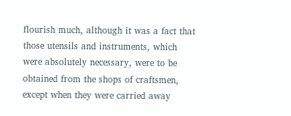flourish much, although it was a fact that those utensils and instruments, which were absolutely necessary, were to be obtained from the shops of craftsmen, except when they were carried away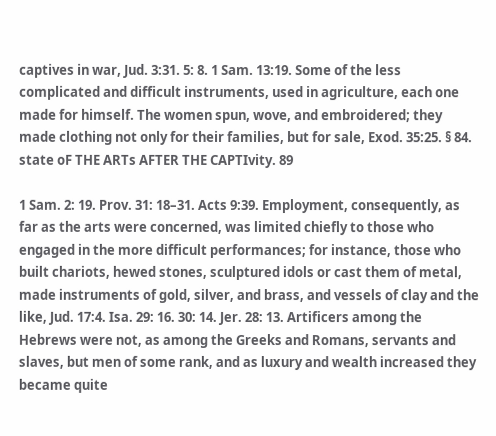captives in war, Jud. 3:31. 5: 8. 1 Sam. 13:19. Some of the less complicated and difficult instruments, used in agriculture, each one made for himself. The women spun, wove, and embroidered; they made clothing not only for their families, but for sale, Exod. 35:25. § 84. state oF THE ARTs AFTER THE CAPTIvity. 89

1 Sam. 2: 19. Prov. 31: 18–31. Acts 9:39. Employment, consequently, as far as the arts were concerned, was limited chiefly to those who engaged in the more difficult performances; for instance, those who built chariots, hewed stones, sculptured idols or cast them of metal, made instruments of gold, silver, and brass, and vessels of clay and the like, Jud. 17:4. Isa. 29: 16. 30: 14. Jer. 28: 13. Artificers among the Hebrews were not, as among the Greeks and Romans, servants and slaves, but men of some rank, and as luxury and wealth increased they became quite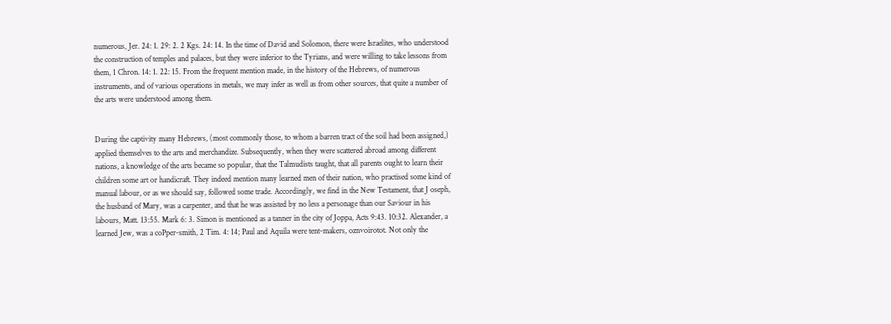numerous, Jer. 24: 1. 29: 2. 2 Kgs. 24: 14. In the time of David and Solomon, there were Israelites, who understood the construction of temples and palaces, but they were inferior to the Tyrians, and were willing to take lessons from them, 1 Chron. 14: 1. 22: 15. From the frequent mention made, in the history of the Hebrews, of numerous instruments, and of various operations in metals, we may infer as well as from other sources, that quite a number of the arts were understood among them.


During the captivity many Hebrews, (most commonly those, to whom a barren tract of the soil had been assigned,) applied themselves to the arts and merchandize. Subsequently, when they were scattered abroad among different nations, a knowledge of the arts became so popular, that the Talmudists taught, that all parents ought to learn their children some art or handicraft. They indeed mention many learned men of their nation, who practised some kind of manual labour, or as we should say, followed some trade. Accordingly, we find in the New Testament, that J oseph, the husband of Mary, was a carpenter, and that he was assisted by no less a personage than our Saviour in his labours, Matt. 13:55. Mark 6: 3. Simon is mentioned as a tanner in the city of Joppa, Acts 9:43. 10:32. Alexander, a learned Jew, was a coPper-smith, 2 Tim. 4: 14; Paul and Aquila were tent-makers, oznvoirotot. Not only the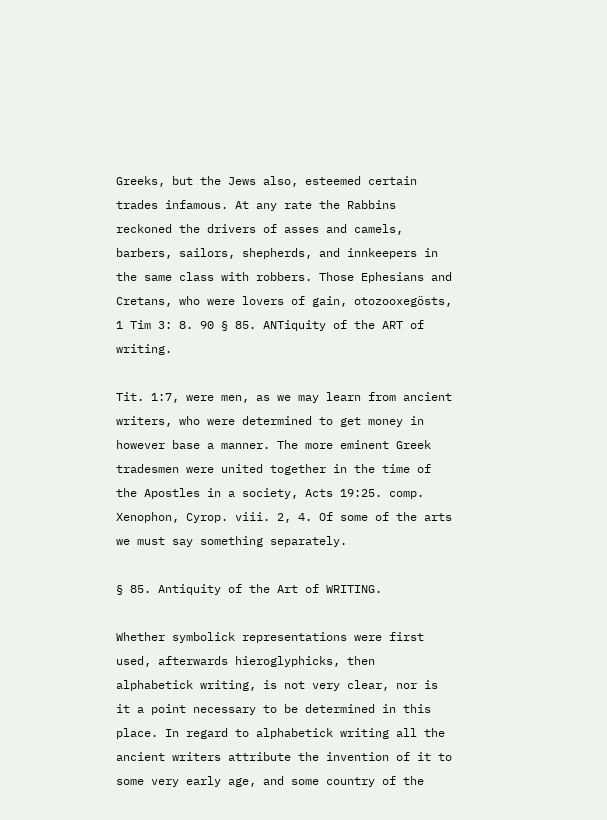Greeks, but the Jews also, esteemed certain trades infamous. At any rate the Rabbins reckoned the drivers of asses and camels, barbers, sailors, shepherds, and innkeepers in the same class with robbers. Those Ephesians and Cretans, who were lovers of gain, otozooxegösts, 1 Tim 3: 8. 90 § 85. ANTiquity of the ART of writing.

Tit. 1:7, were men, as we may learn from ancient writers, who were determined to get money in however base a manner. The more eminent Greek tradesmen were united together in the time of the Apostles in a society, Acts 19:25. comp. Xenophon, Cyrop. viii. 2, 4. Of some of the arts we must say something separately.

§ 85. Antiquity of the Art of WRITING.

Whether symbolick representations were first used, afterwards hieroglyphicks, then alphabetick writing, is not very clear, nor is it a point necessary to be determined in this place. In regard to alphabetick writing all the ancient writers attribute the invention of it to some very early age, and some country of the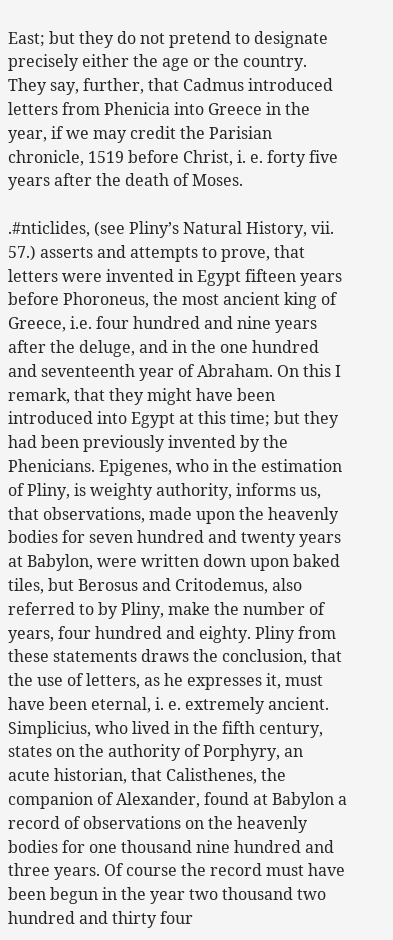East; but they do not pretend to designate precisely either the age or the country. They say, further, that Cadmus introduced letters from Phenicia into Greece in the year, if we may credit the Parisian chronicle, 1519 before Christ, i. e. forty five years after the death of Moses.

.#nticlides, (see Pliny’s Natural History, vii. 57.) asserts and attempts to prove, that letters were invented in Egypt fifteen years before Phoroneus, the most ancient king of Greece, i.e. four hundred and nine years after the deluge, and in the one hundred and seventeenth year of Abraham. On this I remark, that they might have been introduced into Egypt at this time; but they had been previously invented by the Phenicians. Epigenes, who in the estimation of Pliny, is weighty authority, informs us, that observations, made upon the heavenly bodies for seven hundred and twenty years at Babylon, were written down upon baked tiles, but Berosus and Critodemus, also referred to by Pliny, make the number of years, four hundred and eighty. Pliny from these statements draws the conclusion, that the use of letters, as he expresses it, must have been eternal, i. e. extremely ancient. Simplicius, who lived in the fifth century, states on the authority of Porphyry, an acute historian, that Calisthenes, the companion of Alexander, found at Babylon a record of observations on the heavenly bodies for one thousand nine hundred and three years. Of course the record must have been begun in the year two thousand two hundred and thirty four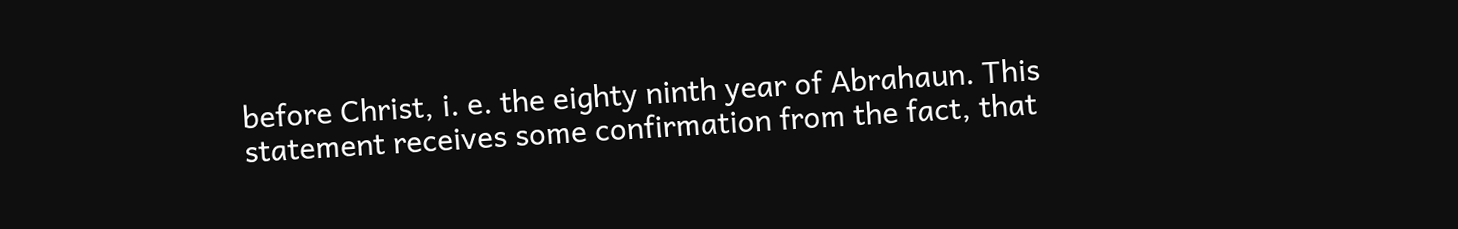before Christ, i. e. the eighty ninth year of Abrahaun. This statement receives some confirmation from the fact, that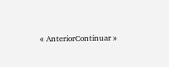« AnteriorContinuar »